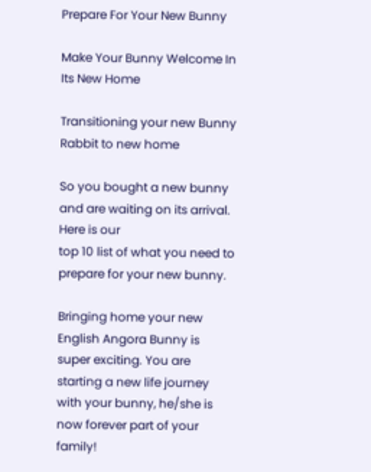Prepare For Your New Bunny

Make Your Bunny Welcome In Its New Home

Transitioning your new Bunny Rabbit to new home

So you bought a new bunny and are waiting on its arrival.  Here is our
top 10 list of what you need to prepare for your new bunny.

Bringing home your new English Angora Bunny is super exciting. You are starting a new life journey with your bunny, he/she is now forever part of your family!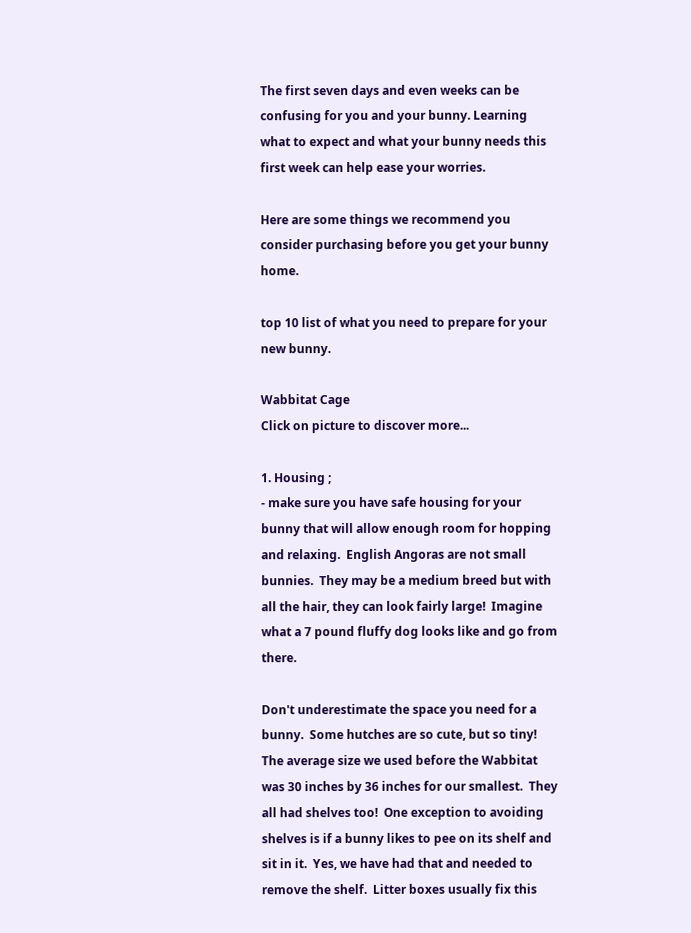The first seven days and even weeks can be confusing for you and your bunny. Learning what to expect and what your bunny needs this first week can help ease your worries.

Here are some things we recommend you consider purchasing before you get your bunny home.

top 10 list of what you need to prepare for your new bunny.

Wabbitat Cage
Click on picture to discover more...

1. Housing ;
- make sure you have safe housing for your bunny that will allow enough room for hopping and relaxing.  English Angoras are not small bunnies.  They may be a medium breed but with all the hair, they can look fairly large!  Imagine what a 7 pound fluffy dog looks like and go from there.

Don't underestimate the space you need for a bunny.  Some hutches are so cute, but so tiny!  The average size we used before the Wabbitat was 30 inches by 36 inches for our smallest.  They all had shelves too!  One exception to avoiding shelves is if a bunny likes to pee on its shelf and sit in it.  Yes, we have had that and needed to remove the shelf.  Litter boxes usually fix this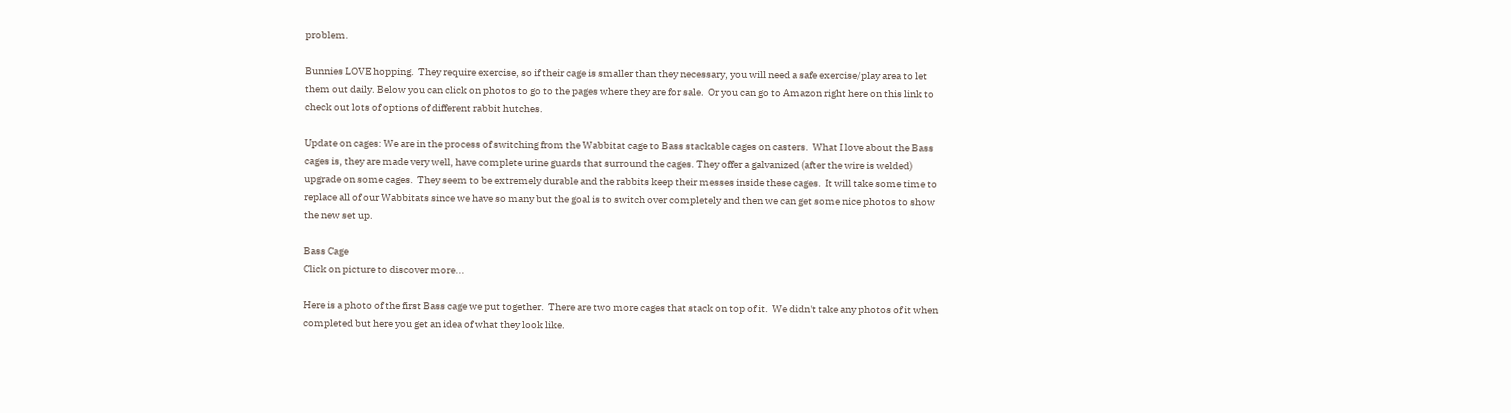problem.

Bunnies LOVE hopping.  They require exercise, so if their cage is smaller than they necessary, you will need a safe exercise/play area to let them out daily. Below you can click on photos to go to the pages where they are for sale.  Or you can go to Amazon right here on this link to check out lots of options of different rabbit hutches.

Update on cages: We are in the process of switching from the Wabbitat cage to Bass stackable cages on casters.  What I love about the Bass cages is, they are made very well, have complete urine guards that surround the cages. They offer a galvanized (after the wire is welded) upgrade on some cages.  They seem to be extremely durable and the rabbits keep their messes inside these cages.  It will take some time to replace all of our Wabbitats since we have so many but the goal is to switch over completely and then we can get some nice photos to show the new set up.

Bass Cage
Click on picture to discover more...

Here is a photo of the first Bass cage we put together.  There are two more cages that stack on top of it.  We didn't take any photos of it when completed but here you get an idea of what they look like.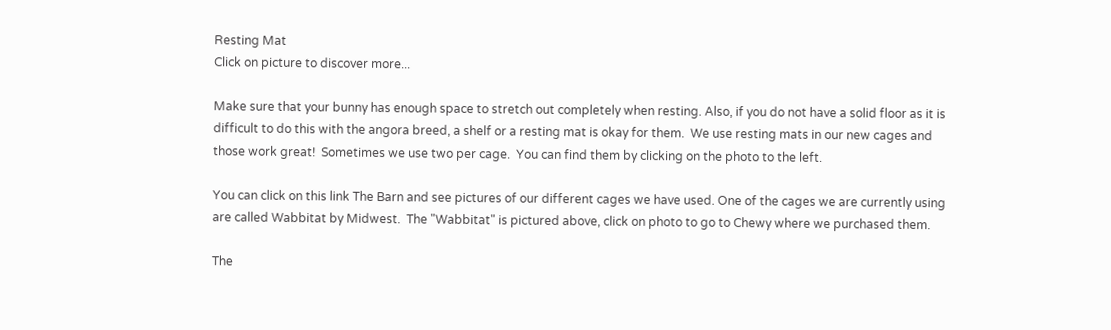Resting Mat
Click on picture to discover more...

Make sure that your bunny has enough space to stretch out completely when resting. Also, if you do not have a solid floor as it is difficult to do this with the angora breed, a shelf or a resting mat is okay for them.  We use resting mats in our new cages and those work great!  Sometimes we use two per cage.  You can find them by clicking on the photo to the left.

You can click on this link The Barn and see pictures of our different cages we have used. One of the cages we are currently using are called Wabbitat by Midwest.  The "Wabbitat" is pictured above, click on photo to go to Chewy where we purchased them.

The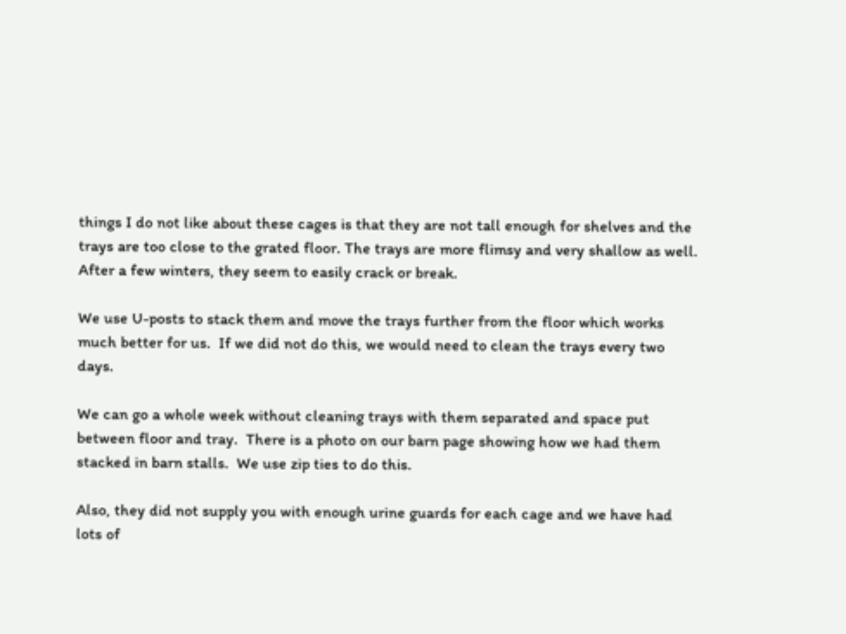things I do not like about these cages is that they are not tall enough for shelves and the trays are too close to the grated floor. The trays are more flimsy and very shallow as well. After a few winters, they seem to easily crack or break.

We use U-posts to stack them and move the trays further from the floor which works much better for us.  If we did not do this, we would need to clean the trays every two days.

We can go a whole week without cleaning trays with them separated and space put between floor and tray.  There is a photo on our barn page showing how we had them stacked in barn stalls.  We use zip ties to do this.

Also, they did not supply you with enough urine guards for each cage and we have had lots of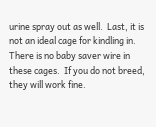urine spray out as well.  Last, it is not an ideal cage for kindling in.  There is no baby saver wire in these cages.  If you do not breed, they will work fine.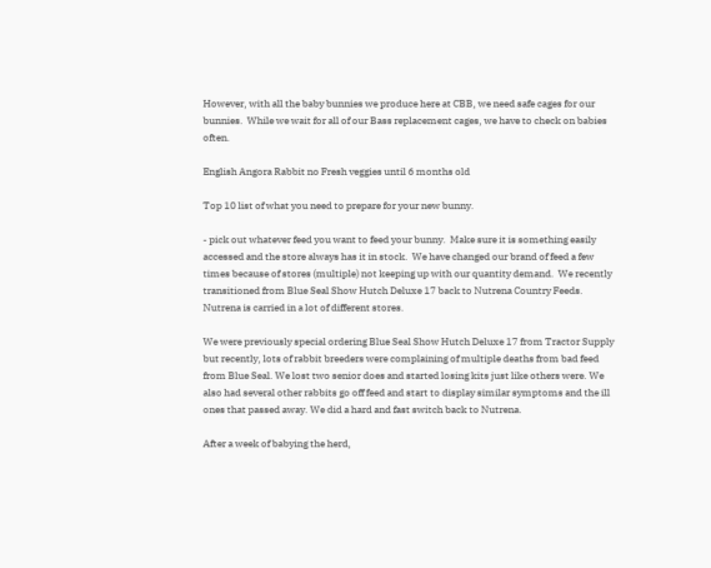However, with all the baby bunnies we produce here at CBB, we need safe cages for our bunnies.  While we wait for all of our Bass replacement cages, we have to check on babies often.

English Angora Rabbit no Fresh veggies until 6 months old

Top 10 list of what you need to prepare for your new bunny.

- pick out whatever feed you want to feed your bunny.  Make sure it is something easily accessed and the store always has it in stock.  We have changed our brand of feed a few times because of stores (multiple) not keeping up with our quantity demand.  We recently transitioned from Blue Seal Show Hutch Deluxe 17 back to Nutrena Country Feeds. Nutrena is carried in a lot of different stores.

We were previously special ordering Blue Seal Show Hutch Deluxe 17 from Tractor Supply but recently, lots of rabbit breeders were complaining of multiple deaths from bad feed from Blue Seal. We lost two senior does and started losing kits just like others were. We also had several other rabbits go off feed and start to display similar symptoms and the ill ones that passed away. We did a hard and fast switch back to Nutrena.

After a week of babying the herd,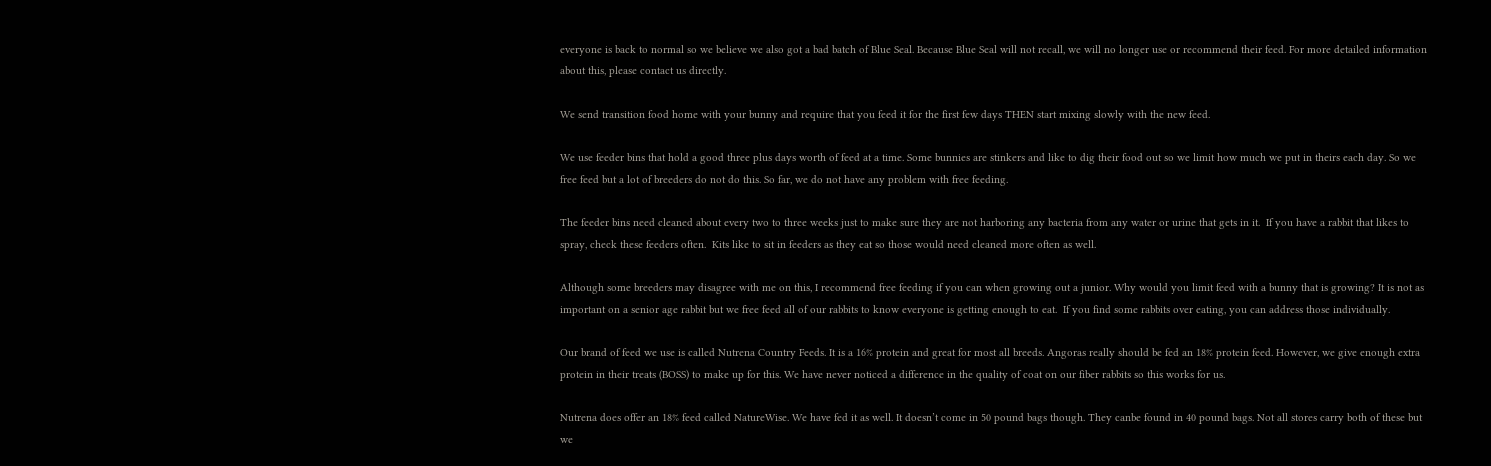everyone is back to normal so we believe we also got a bad batch of Blue Seal. Because Blue Seal will not recall, we will no longer use or recommend their feed. For more detailed information about this, please contact us directly.

We send transition food home with your bunny and require that you feed it for the first few days THEN start mixing slowly with the new feed.

We use feeder bins that hold a good three plus days worth of feed at a time. Some bunnies are stinkers and like to dig their food out so we limit how much we put in theirs each day. So we free feed but a lot of breeders do not do this. So far, we do not have any problem with free feeding.

The feeder bins need cleaned about every two to three weeks just to make sure they are not harboring any bacteria from any water or urine that gets in it.  If you have a rabbit that likes to spray, check these feeders often.  Kits like to sit in feeders as they eat so those would need cleaned more often as well.

Although some breeders may disagree with me on this, I recommend free feeding if you can when growing out a junior. Why would you limit feed with a bunny that is growing? It is not as important on a senior age rabbit but we free feed all of our rabbits to know everyone is getting enough to eat.  If you find some rabbits over eating, you can address those individually.

Our brand of feed we use is called Nutrena Country Feeds. It is a 16% protein and great for most all breeds. Angoras really should be fed an 18% protein feed. However, we give enough extra protein in their treats (BOSS) to make up for this. We have never noticed a difference in the quality of coat on our fiber rabbits so this works for us.

Nutrena does offer an 18% feed called NatureWise. We have fed it as well. It doesn’t come in 50 pound bags though. They canbe found in 40 pound bags. Not all stores carry both of these but we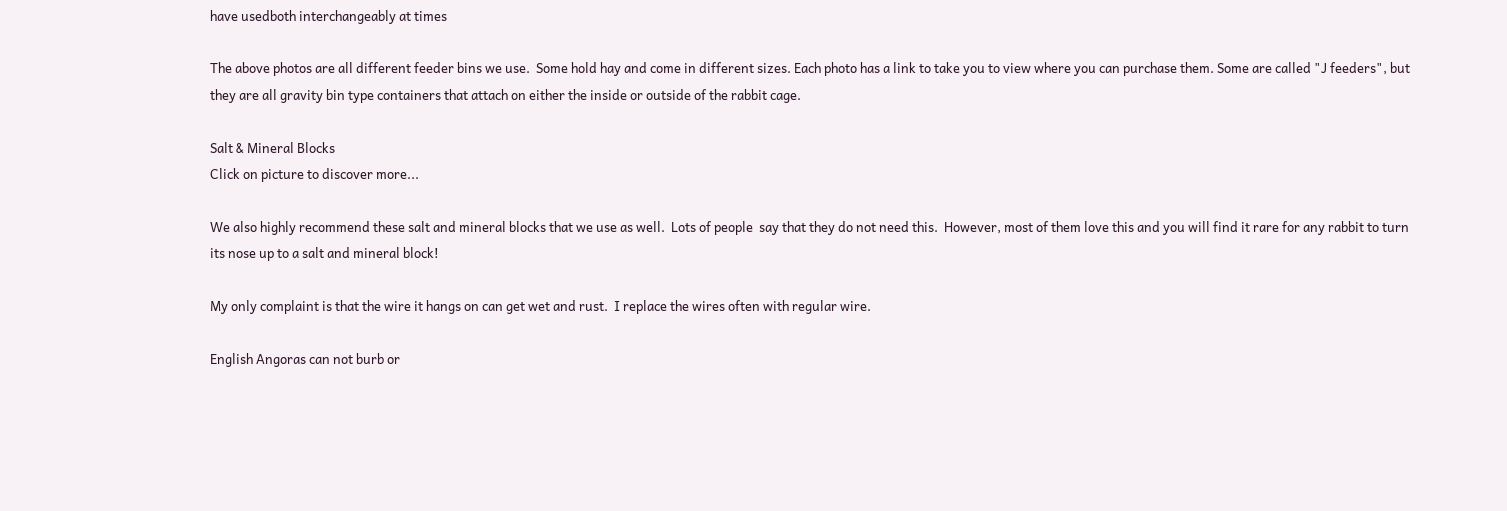have usedboth interchangeably at times

The above photos are all different feeder bins we use.  Some hold hay and come in different sizes. Each photo has a link to take you to view where you can purchase them. Some are called "J feeders", but they are all gravity bin type containers that attach on either the inside or outside of the rabbit cage.

Salt & Mineral Blocks
Click on picture to discover more...

We also highly recommend these salt and mineral blocks that we use as well.  Lots of people  say that they do not need this.  However, most of them love this and you will find it rare for any rabbit to turn its nose up to a salt and mineral block!

My only complaint is that the wire it hangs on can get wet and rust.  I replace the wires often with regular wire.

English Angoras can not burb or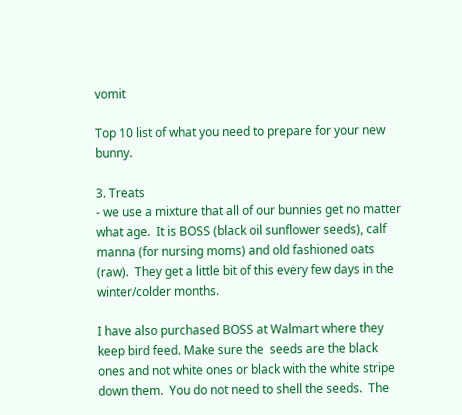vomit

Top 10 list of what you need to prepare for your new bunny.

3. Treats
- we use a mixture that all of our bunnies get no matter what age.  It is BOSS (black oil sunflower seeds), calf manna (for nursing moms) and old fashioned oats (raw).  They get a little bit of this every few days in the winter/colder months.

I have also purchased BOSS at Walmart where they keep bird feed. Make sure the  seeds are the black ones and not white ones or black with the white stripe down them.  You do not need to shell the seeds.  The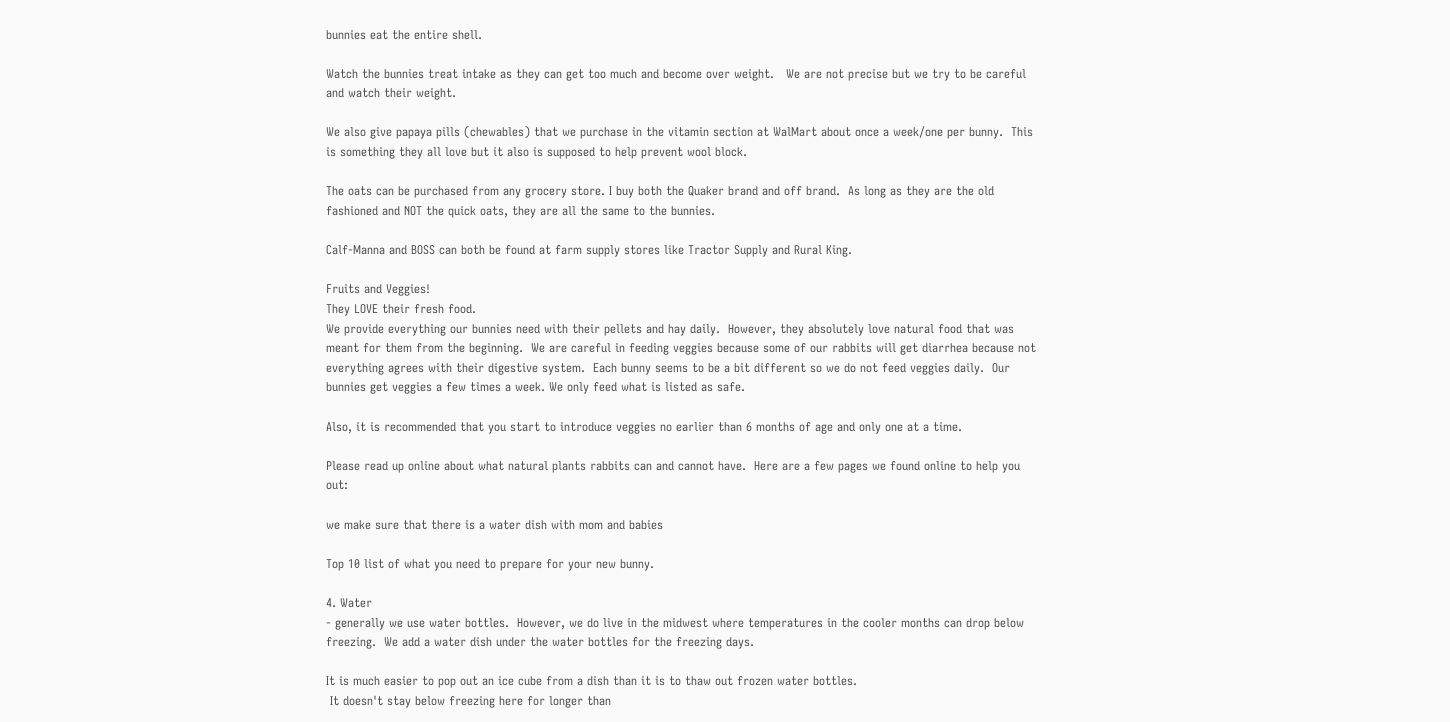bunnies eat the entire shell.

Watch the bunnies treat intake as they can get too much and become over weight.   We are not precise but we try to be careful and watch their weight.

We also give papaya pills (chewables) that we purchase in the vitamin section at WalMart about once a week/one per bunny.  This is something they all love but it also is supposed to help prevent wool block.

The oats can be purchased from any grocery store. I buy both the Quaker brand and off brand.  As long as they are the old fashioned and NOT the quick oats, they are all the same to the bunnies.

Calf-Manna and BOSS can both be found at farm supply stores like Tractor Supply and Rural King.

Fruits and Veggies!
They LOVE their fresh food.
We provide everything our bunnies need with their pellets and hay daily.  However, they absolutely love natural food that was meant for them from the beginning.  We are careful in feeding veggies because some of our rabbits will get diarrhea because not everything agrees with their digestive system.  Each bunny seems to be a bit different so we do not feed veggies daily.  Our bunnies get veggies a few times a week. We only feed what is listed as safe.

Also, it is recommended that you start to introduce veggies no earlier than 6 months of age and only one at a time.

Please read up online about what natural plants rabbits can and cannot have.  Here are a few pages we found online to help you out:

we make sure that there is a water dish with mom and babies

Top 10 list of what you need to prepare for your new bunny.

4. Water
- generally we use water bottles.  However, we do live in the midwest where temperatures in the cooler months can drop below freezing.  We add a water dish under the water bottles for the freezing days.

It is much easier to pop out an ice cube from a dish than it is to thaw out frozen water bottles.
 It doesn't stay below freezing here for longer than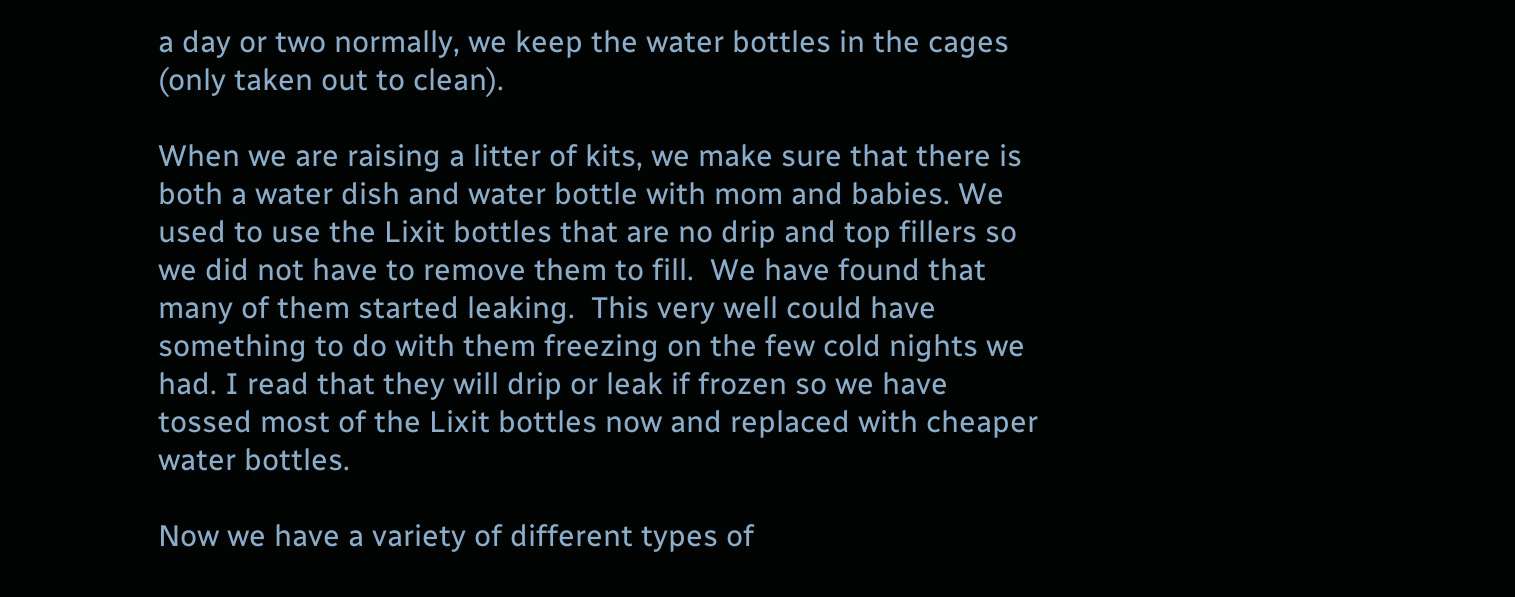a day or two normally, we keep the water bottles in the cages (only taken out to clean).

When we are raising a litter of kits, we make sure that there is both a water dish and water bottle with mom and babies. We used to use the Lixit bottles that are no drip and top fillers so we did not have to remove them to fill.  We have found that many of them started leaking.  This very well could have something to do with them freezing on the few cold nights we had. I read that they will drip or leak if frozen so we have tossed most of the Lixit bottles now and replaced with cheaper water bottles.

Now we have a variety of different types of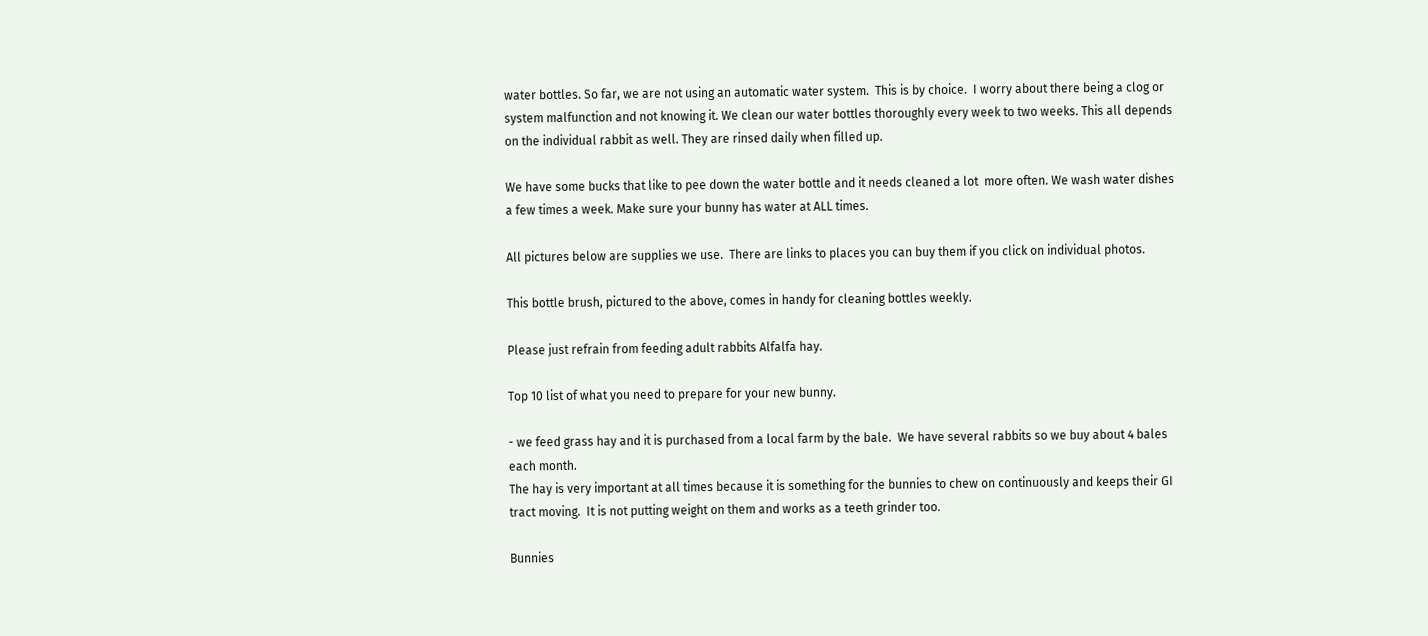water bottles. So far, we are not using an automatic water system.  This is by choice.  I worry about there being a clog or system malfunction and not knowing it. We clean our water bottles thoroughly every week to two weeks. This all depends on the individual rabbit as well. They are rinsed daily when filled up.

We have some bucks that like to pee down the water bottle and it needs cleaned a lot  more often. We wash water dishes a few times a week. Make sure your bunny has water at ALL times.

All pictures below are supplies we use.  There are links to places you can buy them if you click on individual photos.

This bottle brush, pictured to the above, comes in handy for cleaning bottles weekly.

Please just refrain from feeding adult rabbits Alfalfa hay.

Top 10 list of what you need to prepare for your new bunny.

- we feed grass hay and it is purchased from a local farm by the bale.  We have several rabbits so we buy about 4 bales each month.
The hay is very important at all times because it is something for the bunnies to chew on continuously and keeps their GI tract moving.  It is not putting weight on them and works as a teeth grinder too.

Bunnies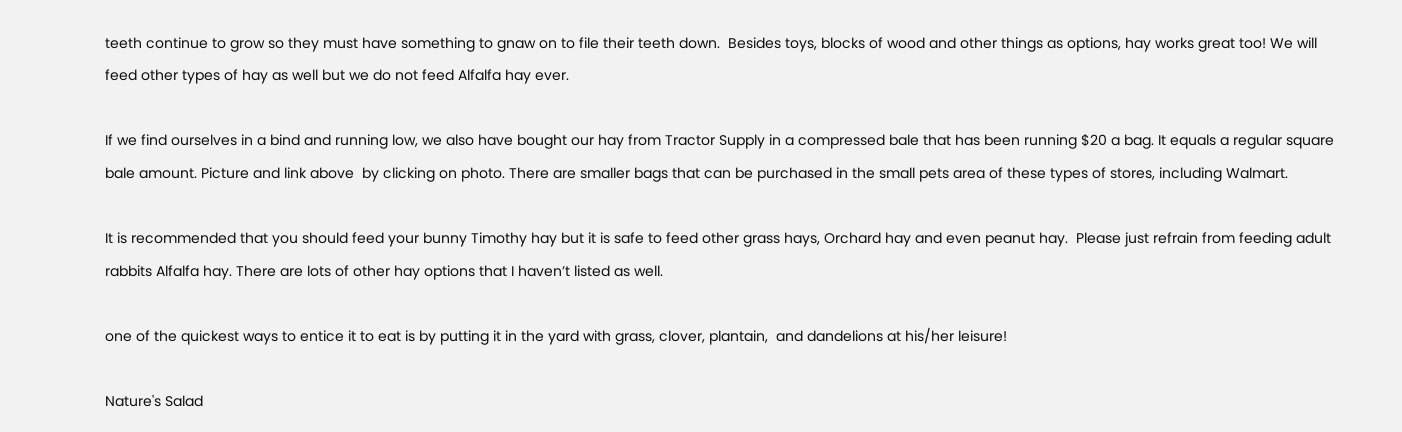teeth continue to grow so they must have something to gnaw on to file their teeth down.  Besides toys, blocks of wood and other things as options, hay works great too! We will feed other types of hay as well but we do not feed Alfalfa hay ever.

If we find ourselves in a bind and running low, we also have bought our hay from Tractor Supply in a compressed bale that has been running $20 a bag. It equals a regular square bale amount. Picture and link above  by clicking on photo. There are smaller bags that can be purchased in the small pets area of these types of stores, including Walmart.

It is recommended that you should feed your bunny Timothy hay but it is safe to feed other grass hays, Orchard hay and even peanut hay.  Please just refrain from feeding adult rabbits Alfalfa hay. There are lots of other hay options that I haven’t listed as well.

one of the quickest ways to entice it to eat is by putting it in the yard with grass, clover, plantain,  and dandelions at his/her leisure!

Nature's Salad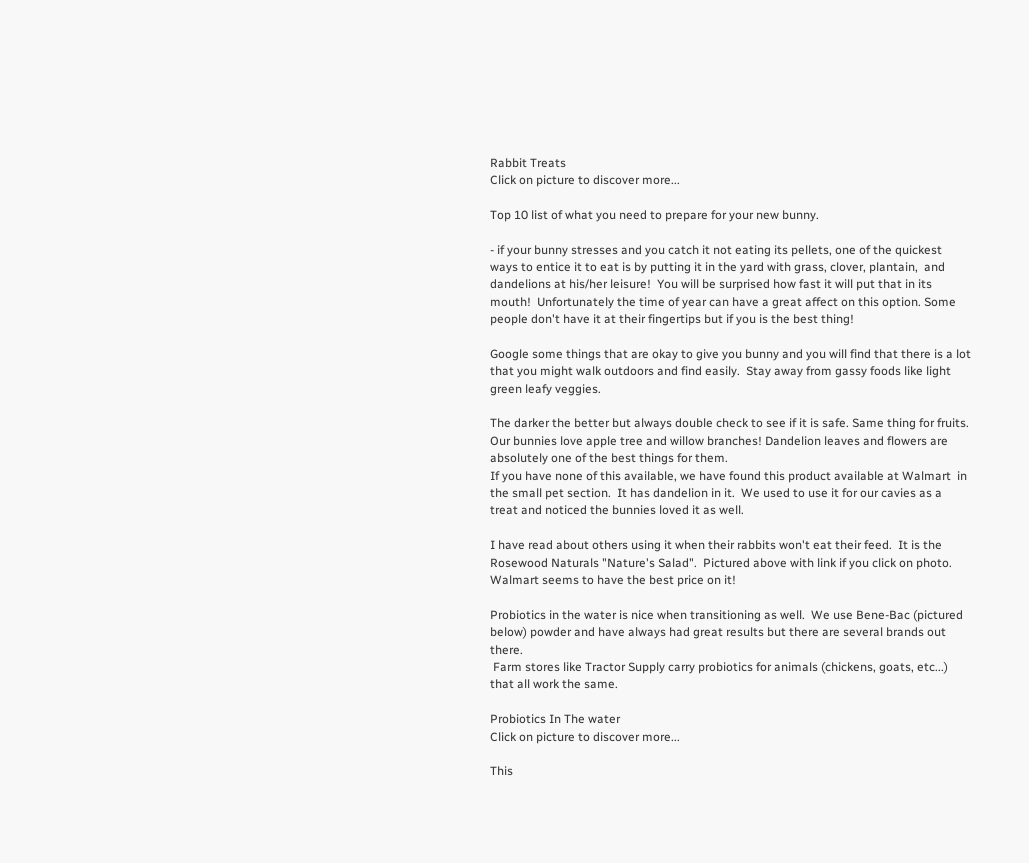Rabbit Treats
Click on picture to discover more...

Top 10 list of what you need to prepare for your new bunny.

- if your bunny stresses and you catch it not eating its pellets, one of the quickest ways to entice it to eat is by putting it in the yard with grass, clover, plantain,  and dandelions at his/her leisure!  You will be surprised how fast it will put that in its mouth!  Unfortunately the time of year can have a great affect on this option. Some people don't have it at their fingertips but if you is the best thing!

Google some things that are okay to give you bunny and you will find that there is a lot that you might walk outdoors and find easily.  Stay away from gassy foods like light green leafy veggies.

The darker the better but always double check to see if it is safe. Same thing for fruits.  Our bunnies love apple tree and willow branches! Dandelion leaves and flowers are absolutely one of the best things for them.
If you have none of this available, we have found this product available at Walmart  in the small pet section.  It has dandelion in it.  We used to use it for our cavies as a treat and noticed the bunnies loved it as well.

I have read about others using it when their rabbits won't eat their feed.  It is the Rosewood Naturals "Nature's Salad".  Pictured above with link if you click on photo.  Walmart seems to have the best price on it!

Probiotics in the water is nice when transitioning as well.  We use Bene-Bac (pictured below) powder and have always had great results but there are several brands out there.
 Farm stores like Tractor Supply carry probiotics for animals (chickens, goats, etc...) that all work the same.

Probiotics In The water
Click on picture to discover more...

This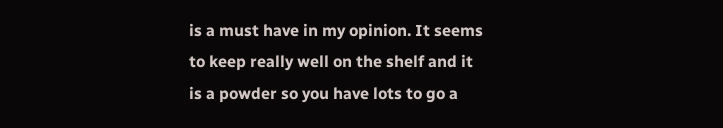is a must have in my opinion. It seems to keep really well on the shelf and it is a powder so you have lots to go a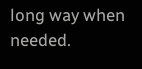long way when needed.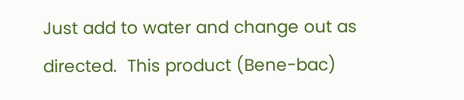Just add to water and change out as directed.  This product (Bene-bac)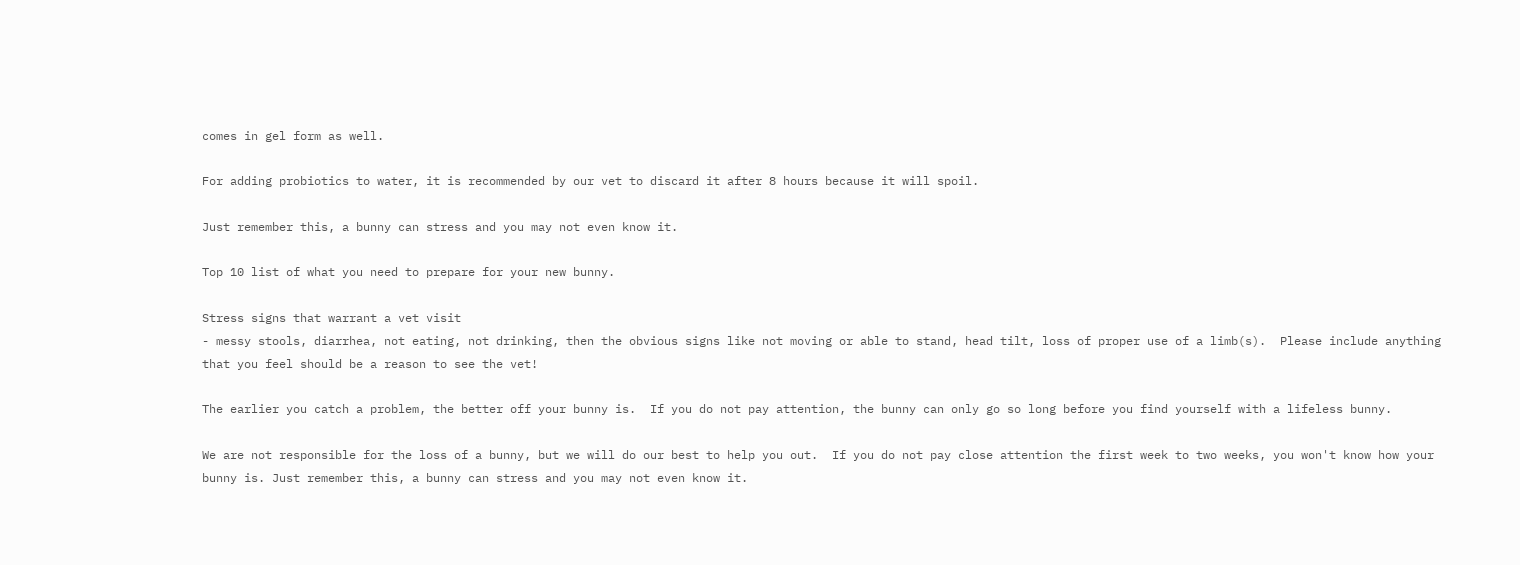comes in gel form as well.

For adding probiotics to water, it is recommended by our vet to discard it after 8 hours because it will spoil.

Just remember this, a bunny can stress and you may not even know it.

Top 10 list of what you need to prepare for your new bunny.

Stress signs that warrant a vet visit
- messy stools, diarrhea, not eating, not drinking, then the obvious signs like not moving or able to stand, head tilt, loss of proper use of a limb(s).  Please include anything that you feel should be a reason to see the vet!

The earlier you catch a problem, the better off your bunny is.  If you do not pay attention, the bunny can only go so long before you find yourself with a lifeless bunny.

We are not responsible for the loss of a bunny, but we will do our best to help you out.  If you do not pay close attention the first week to two weeks, you won't know how your bunny is. Just remember this, a bunny can stress and you may not even know it.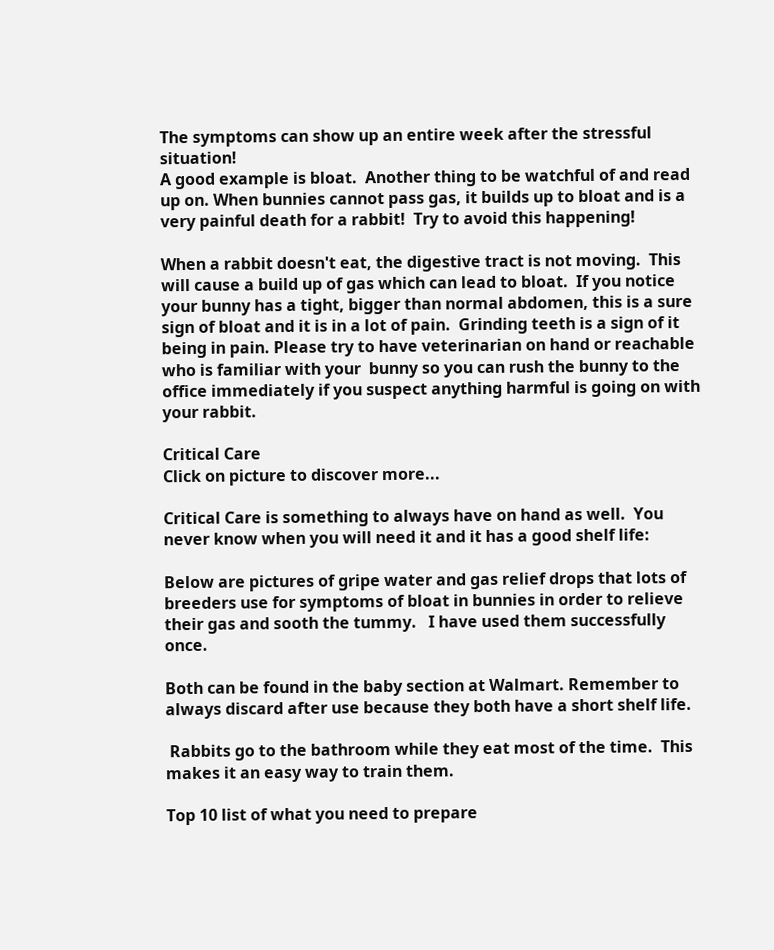The symptoms can show up an entire week after the stressful situation!
A good example is bloat.  Another thing to be watchful of and read up on. When bunnies cannot pass gas, it builds up to bloat and is a very painful death for a rabbit!  Try to avoid this happening!

When a rabbit doesn't eat, the digestive tract is not moving.  This will cause a build up of gas which can lead to bloat.  If you notice your bunny has a tight, bigger than normal abdomen, this is a sure sign of bloat and it is in a lot of pain.  Grinding teeth is a sign of it being in pain. Please try to have veterinarian on hand or reachable who is familiar with your  bunny so you can rush the bunny to the office immediately if you suspect anything harmful is going on with your rabbit.

Critical Care
Click on picture to discover more...

Critical Care is something to always have on hand as well.  You never know when you will need it and it has a good shelf life:

Below are pictures of gripe water and gas relief drops that lots of breeders use for symptoms of bloat in bunnies in order to relieve their gas and sooth the tummy.   I have used them successfully once.

Both can be found in the baby section at Walmart. Remember to always discard after use because they both have a short shelf life.

 Rabbits go to the bathroom while they eat most of the time.  This makes it an easy way to train them.

Top 10 list of what you need to prepare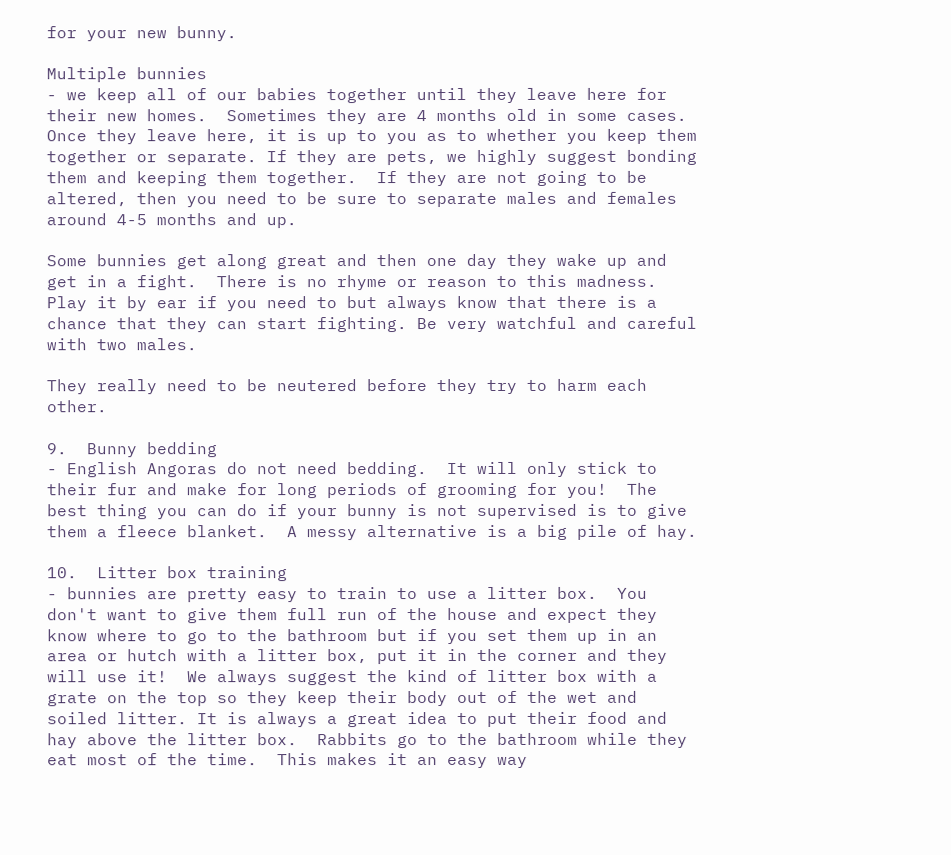for your new bunny.

Multiple bunnies
- we keep all of our babies together until they leave here for their new homes.  Sometimes they are 4 months old in some cases.  Once they leave here, it is up to you as to whether you keep them together or separate. If they are pets, we highly suggest bonding them and keeping them together.  If they are not going to be altered, then you need to be sure to separate males and females around 4-5 months and up.

Some bunnies get along great and then one day they wake up and get in a fight.  There is no rhyme or reason to this madness.  Play it by ear if you need to but always know that there is a chance that they can start fighting. Be very watchful and careful with two males.

They really need to be neutered before they try to harm each other.

9.  Bunny bedding
- English Angoras do not need bedding.  It will only stick to their fur and make for long periods of grooming for you!  The best thing you can do if your bunny is not supervised is to give them a fleece blanket.  A messy alternative is a big pile of hay.

10.  Litter box training
- bunnies are pretty easy to train to use a litter box.  You don't want to give them full run of the house and expect they know where to go to the bathroom but if you set them up in an area or hutch with a litter box, put it in the corner and they will use it!  We always suggest the kind of litter box with a grate on the top so they keep their body out of the wet and soiled litter. It is always a great idea to put their food and hay above the litter box.  Rabbits go to the bathroom while they eat most of the time.  This makes it an easy way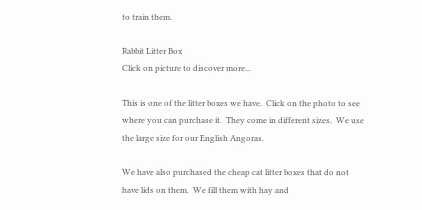to train them.

Rabbit Litter Box
Click on picture to discover more...

This is one of the litter boxes we have.  Click on the photo to see where you can purchase it.  They come in different sizes.  We use the large size for our English Angoras.

We have also purchased the cheap cat litter boxes that do not have lids on them.  We fill them with hay and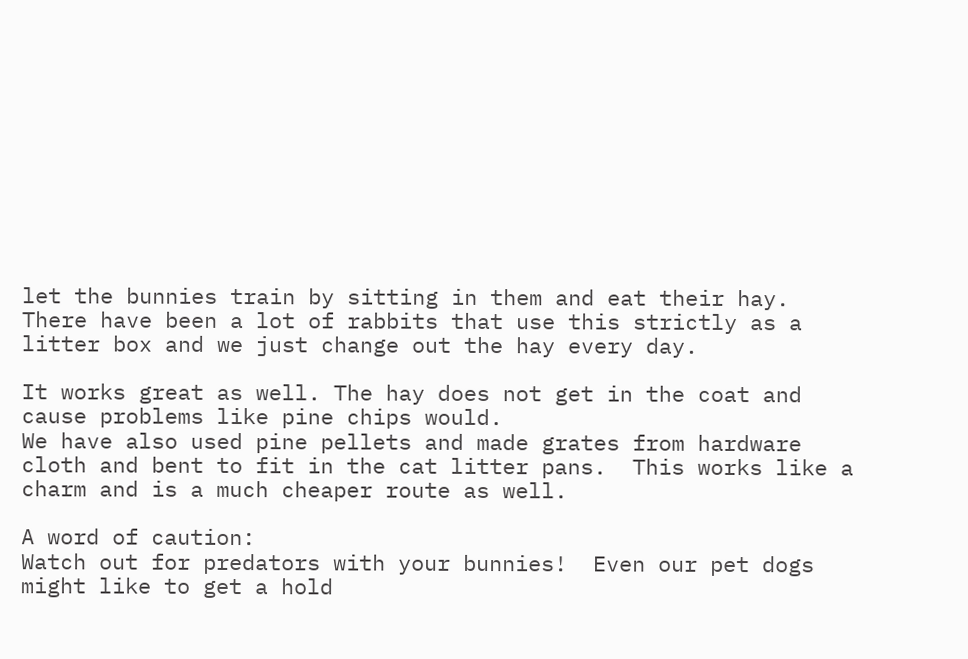let the bunnies train by sitting in them and eat their hay.  There have been a lot of rabbits that use this strictly as a litter box and we just change out the hay every day.

It works great as well. The hay does not get in the coat and cause problems like pine chips would.
We have also used pine pellets and made grates from hardware cloth and bent to fit in the cat litter pans.  This works like a charm and is a much cheaper route as well.

A word of caution:
Watch out for predators with your bunnies!  Even our pet dogs might like to get a hold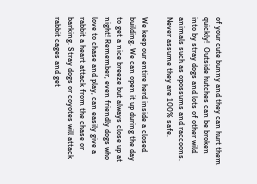of your cute bunny and they can hurt them quickly!  Outside hutches can be broken into by stray dogs and lots of other wild animals such as opossums and raccoons. Never assume they are 100% safe.

We keep our entire herd inside a closed building. We can open it up during the day to get a nice breeze but always close up at night! Remember, even friendly dogs who love to chase and play, can easily give a rabbit a heart attack from the chase or barking. Stray dogs or coyotes will attack rabbit cages and get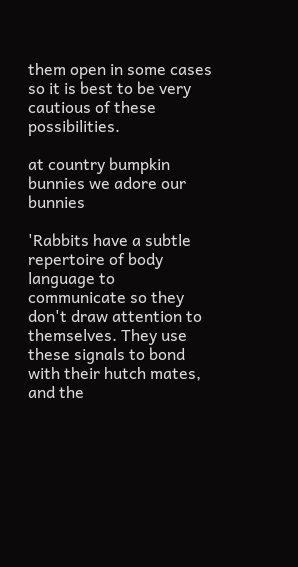them open in some cases so it is best to be very cautious of these possibilities.

at country bumpkin bunnies we adore our bunnies

'Rabbits have a subtle repertoire of body language to communicate so they don't draw attention to themselves. They use these signals to bond with their hutch mates, and the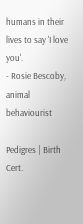humans in their lives to say 'I love you'.
- Rosie Bescoby, animal behaviourist

Pedigres | Birth Cert.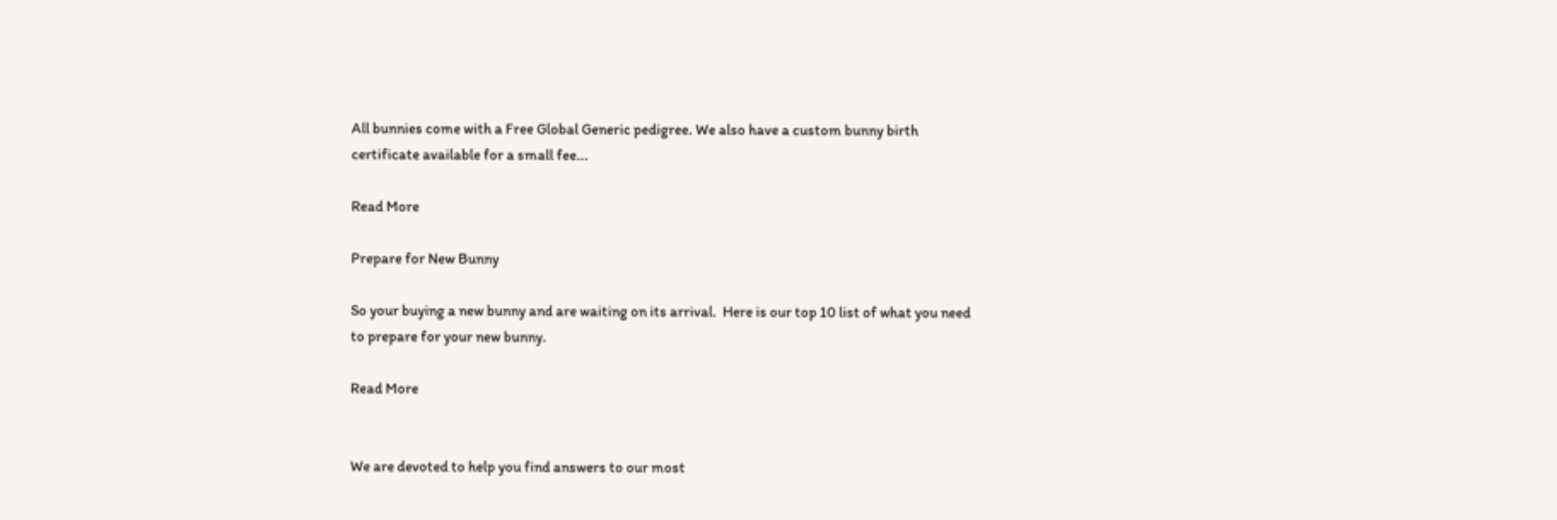All bunnies come with a Free Global Generic pedigree. We also have a custom bunny birth certificate available for a small fee...

Read More

Prepare for New Bunny

So your buying a new bunny and are waiting on its arrival.  Here is our top 10 list of what you need to prepare for your new bunny.

Read More


We are devoted to help you find answers to our most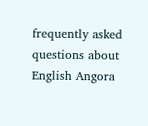frequently asked questions about English Angora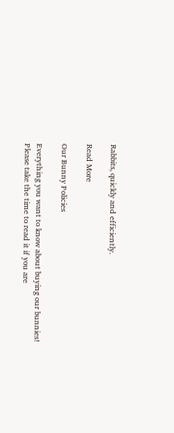Rabbits, quickly and efficiently.

Read More

Our Bunny Policies

Everything you want to know about buying our bunnies! Please take the time to read it if you are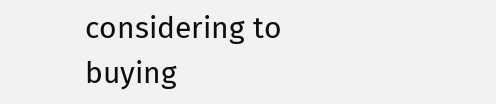considering to buying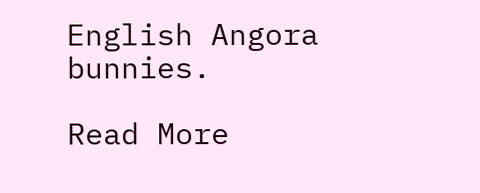English Angora bunnies.

Read More